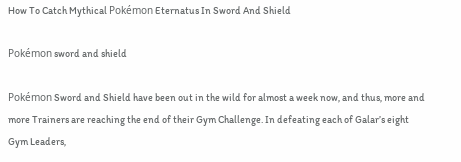How To Catch Mythical Pokémon Eternatus In Sword And Shield

Pokémon sword and shield

Pokémon Sword and Shield have been out in the wild for almost a week now, and thus, more and more Trainers are reaching the end of their Gym Challenge. In defeating each of Galar’s eight Gym Leaders,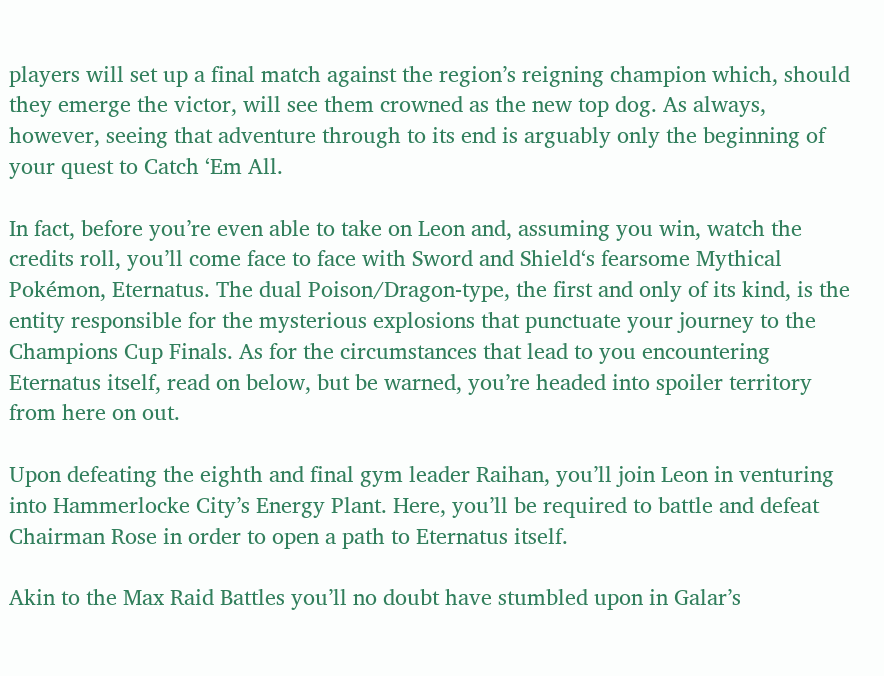players will set up a final match against the region’s reigning champion which, should they emerge the victor, will see them crowned as the new top dog. As always, however, seeing that adventure through to its end is arguably only the beginning of your quest to Catch ‘Em All.

In fact, before you’re even able to take on Leon and, assuming you win, watch the credits roll, you’ll come face to face with Sword and Shield‘s fearsome Mythical Pokémon, Eternatus. The dual Poison/Dragon-type, the first and only of its kind, is the entity responsible for the mysterious explosions that punctuate your journey to the Champions Cup Finals. As for the circumstances that lead to you encountering Eternatus itself, read on below, but be warned, you’re headed into spoiler territory from here on out.

Upon defeating the eighth and final gym leader Raihan, you’ll join Leon in venturing into Hammerlocke City’s Energy Plant. Here, you’ll be required to battle and defeat Chairman Rose in order to open a path to Eternatus itself.

Akin to the Max Raid Battles you’ll no doubt have stumbled upon in Galar’s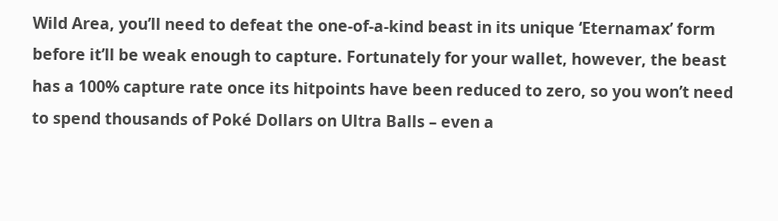Wild Area, you’ll need to defeat the one-of-a-kind beast in its unique ‘Eternamax’ form before it’ll be weak enough to capture. Fortunately for your wallet, however, the beast has a 100% capture rate once its hitpoints have been reduced to zero, so you won’t need to spend thousands of Poké Dollars on Ultra Balls – even a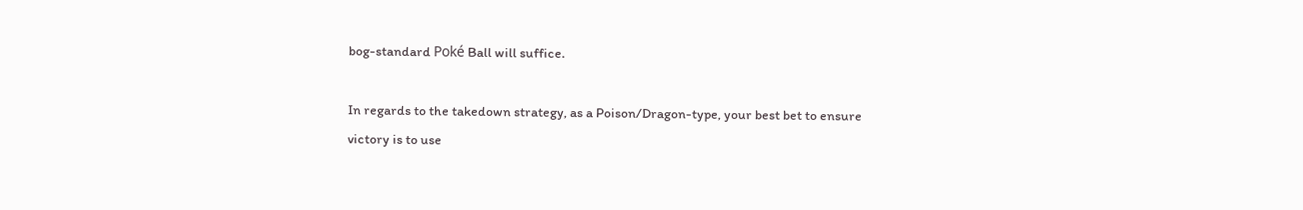bog-standard Poké Ball will suffice.

In regards to the takedown strategy, as a Poison/Dragon-type, your best bet to ensure victory is to use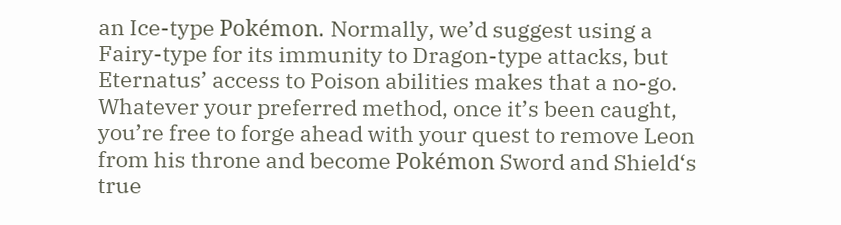an Ice-type Pokémon. Normally, we’d suggest using a Fairy-type for its immunity to Dragon-type attacks, but Eternatus’ access to Poison abilities makes that a no-go. Whatever your preferred method, once it’s been caught, you’re free to forge ahead with your quest to remove Leon from his throne and become Pokémon Sword and Shield‘s true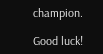champion.

Good luck!